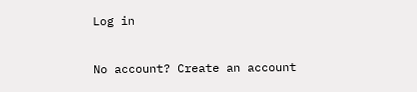Log in

No account? Create an account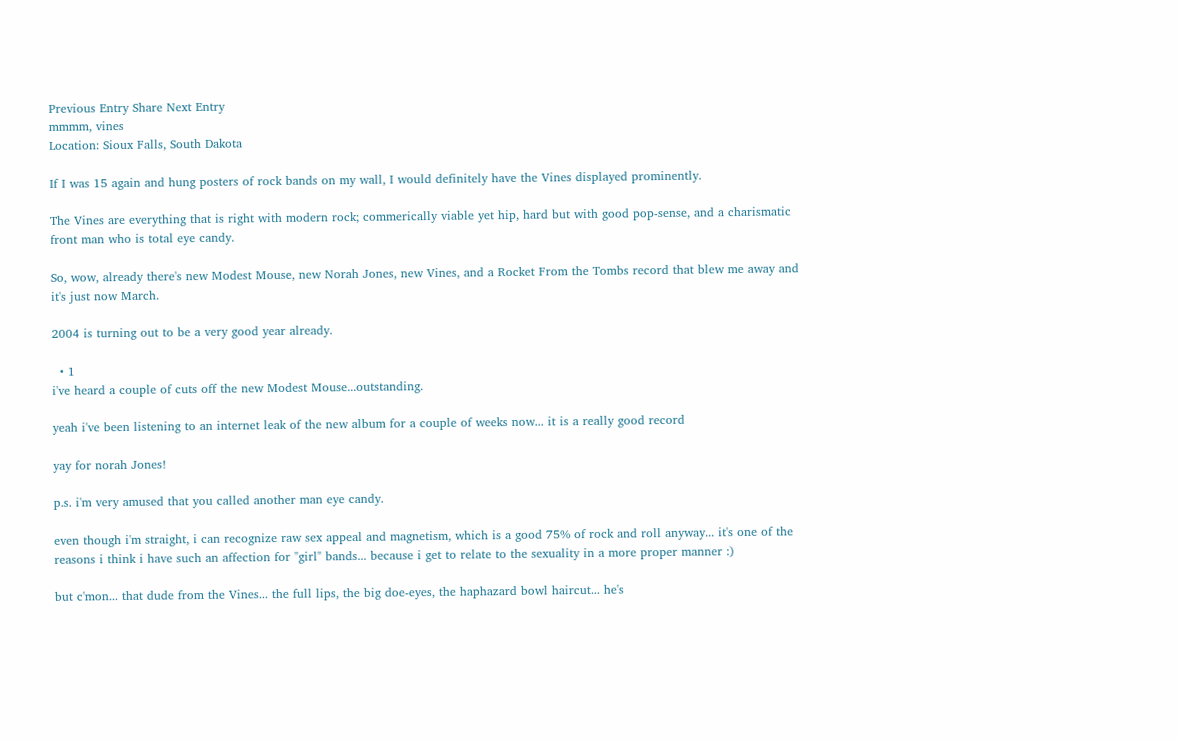Previous Entry Share Next Entry
mmmm, vines
Location: Sioux Falls, South Dakota

If I was 15 again and hung posters of rock bands on my wall, I would definitely have the Vines displayed prominently.

The Vines are everything that is right with modern rock; commerically viable yet hip, hard but with good pop-sense, and a charismatic front man who is total eye candy.

So, wow, already there's new Modest Mouse, new Norah Jones, new Vines, and a Rocket From the Tombs record that blew me away and it's just now March.

2004 is turning out to be a very good year already.

  • 1
i've heard a couple of cuts off the new Modest Mouse...outstanding.

yeah i've been listening to an internet leak of the new album for a couple of weeks now... it is a really good record

yay for norah Jones!

p.s. i'm very amused that you called another man eye candy.

even though i'm straight, i can recognize raw sex appeal and magnetism, which is a good 75% of rock and roll anyway... it's one of the reasons i think i have such an affection for "girl" bands... because i get to relate to the sexuality in a more proper manner :)

but c'mon... that dude from the Vines... the full lips, the big doe-eyes, the haphazard bowl haircut... he's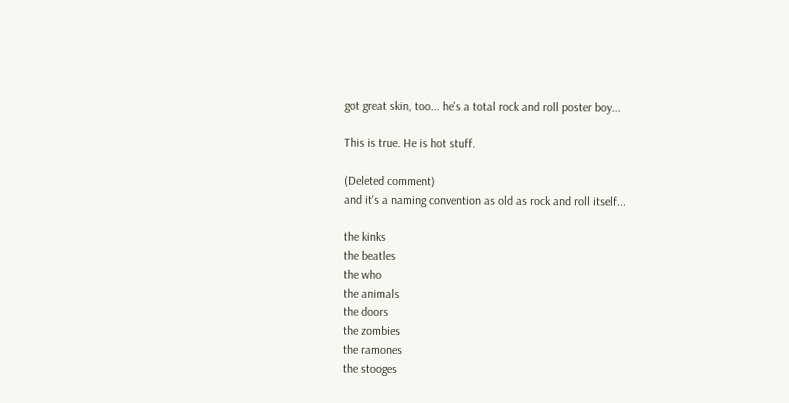got great skin, too... he's a total rock and roll poster boy...

This is true. He is hot stuff.

(Deleted comment)
and it's a naming convention as old as rock and roll itself...

the kinks
the beatles
the who
the animals
the doors
the zombies
the ramones
the stooges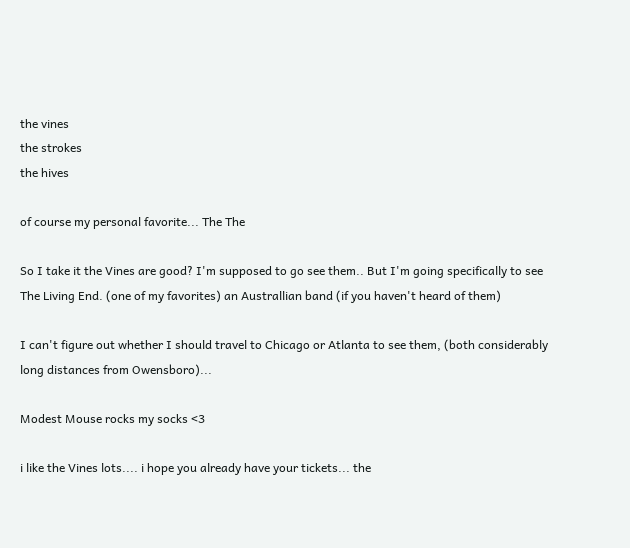the vines
the strokes
the hives

of course my personal favorite... The The

So I take it the Vines are good? I'm supposed to go see them.. But I'm going specifically to see The Living End. (one of my favorites) an Australlian band (if you haven't heard of them)

I can't figure out whether I should travel to Chicago or Atlanta to see them, (both considerably long distances from Owensboro)...

Modest Mouse rocks my socks <3

i like the Vines lots.... i hope you already have your tickets... the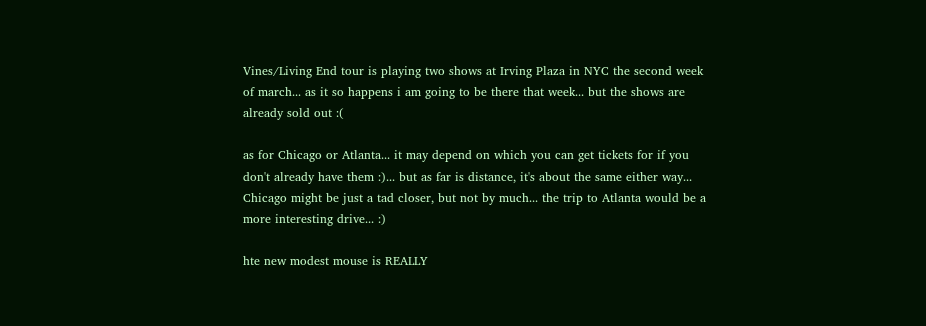Vines/Living End tour is playing two shows at Irving Plaza in NYC the second week of march... as it so happens i am going to be there that week... but the shows are already sold out :(

as for Chicago or Atlanta... it may depend on which you can get tickets for if you don't already have them :)... but as far is distance, it's about the same either way... Chicago might be just a tad closer, but not by much... the trip to Atlanta would be a more interesting drive... :)

hte new modest mouse is REALLY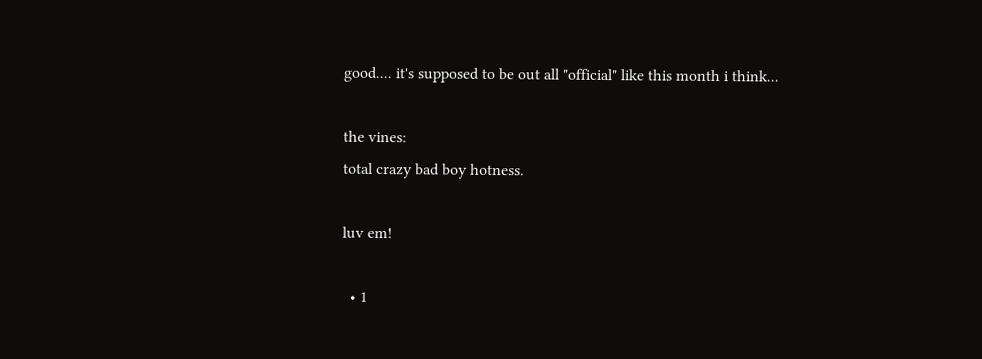good.... it's supposed to be out all "official" like this month i think...

the vines:
total crazy bad boy hotness.

luv em!

  • 1